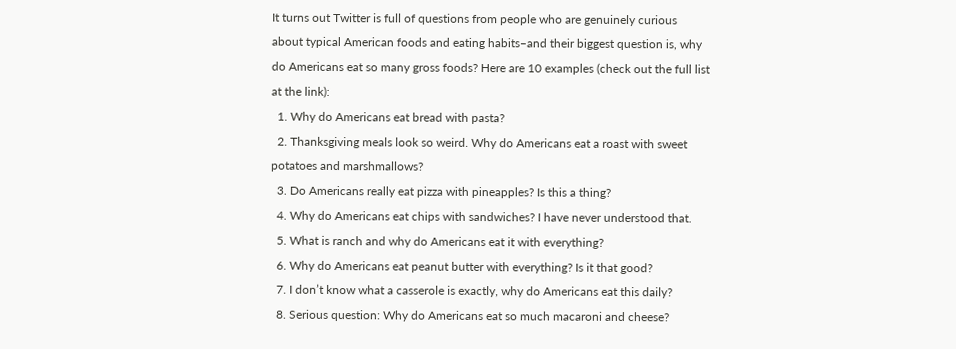It turns out Twitter is full of questions from people who are genuinely curious about typical American foods and eating habits–and their biggest question is, why do Americans eat so many gross foods? Here are 10 examples (check out the full list at the link):
  1. Why do Americans eat bread with pasta?
  2. Thanksgiving meals look so weird. Why do Americans eat a roast with sweet potatoes and marshmallows?
  3. Do Americans really eat pizza with pineapples? Is this a thing?
  4. Why do Americans eat chips with sandwiches? I have never understood that.
  5. What is ranch and why do Americans eat it with everything?
  6. Why do Americans eat peanut butter with everything? Is it that good?
  7. I don’t know what a casserole is exactly, why do Americans eat this daily?
  8. Serious question: Why do Americans eat so much macaroni and cheese?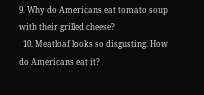9. Why do Americans eat tomato soup with their grilled cheese?
  10. Meatloaf looks so disgusting. How do Americans eat it?